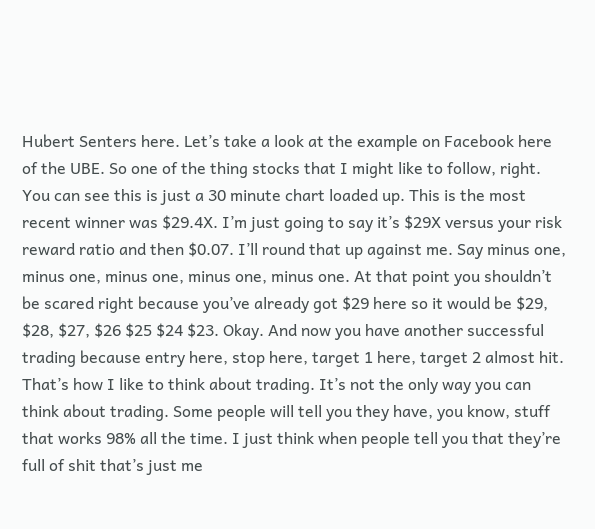Hubert Senters here. Let’s take a look at the example on Facebook here of the UBE. So one of the thing stocks that I might like to follow, right. You can see this is just a 30 minute chart loaded up. This is the most recent winner was $29.4X. I’m just going to say it’s $29X versus your risk reward ratio and then $0.07. I’ll round that up against me. Say minus one, minus one, minus one, minus one, minus one. At that point you shouldn’t be scared right because you’ve already got $29 here so it would be $29, $28, $27, $26 $25 $24 $23. Okay. And now you have another successful trading because entry here, stop here, target 1 here, target 2 almost hit. That’s how I like to think about trading. It’s not the only way you can think about trading. Some people will tell you they have, you know, stuff that works 98% all the time. I just think when people tell you that they’re full of shit that’s just me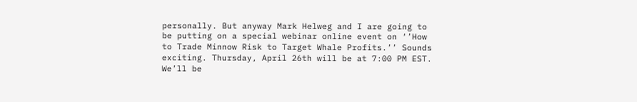personally. But anyway Mark Helweg and I are going to be putting on a special webinar online event on ‘’How to Trade Minnow Risk to Target Whale Profits.’’ Sounds exciting. Thursday, April 26th will be at 7:00 PM EST. We’ll be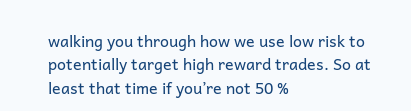walking you through how we use low risk to potentially target high reward trades. So at least that time if you’re not 50 %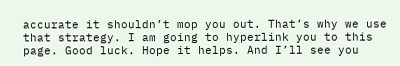accurate it shouldn’t mop you out. That’s why we use that strategy. I am going to hyperlink you to this page. Good luck. Hope it helps. And I’ll see you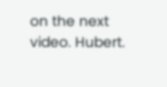on the next video. Hubert.